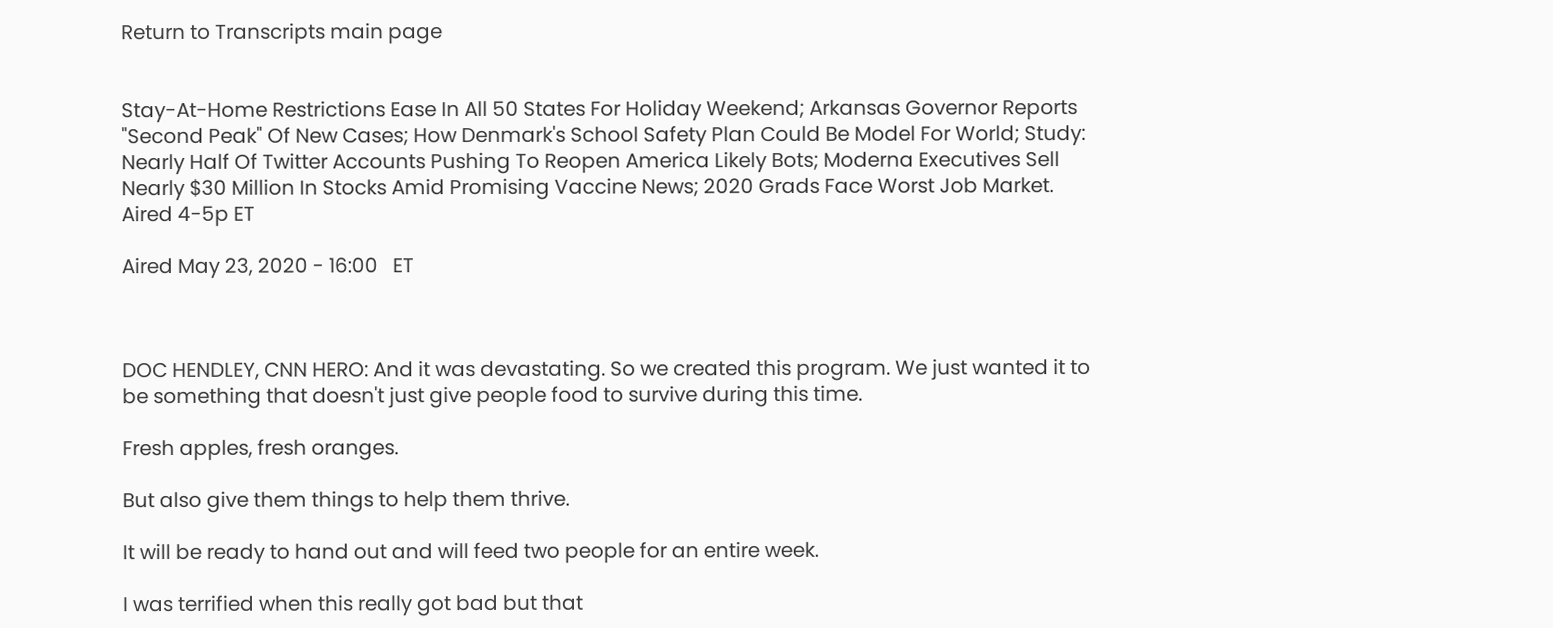Return to Transcripts main page


Stay-At-Home Restrictions Ease In All 50 States For Holiday Weekend; Arkansas Governor Reports "Second Peak" Of New Cases; How Denmark's School Safety Plan Could Be Model For World; Study: Nearly Half Of Twitter Accounts Pushing To Reopen America Likely Bots; Moderna Executives Sell Nearly $30 Million In Stocks Amid Promising Vaccine News; 2020 Grads Face Worst Job Market. Aired 4-5p ET

Aired May 23, 2020 - 16:00   ET



DOC HENDLEY, CNN HERO: And it was devastating. So we created this program. We just wanted it to be something that doesn't just give people food to survive during this time.

Fresh apples, fresh oranges.

But also give them things to help them thrive.

It will be ready to hand out and will feed two people for an entire week.

I was terrified when this really got bad but that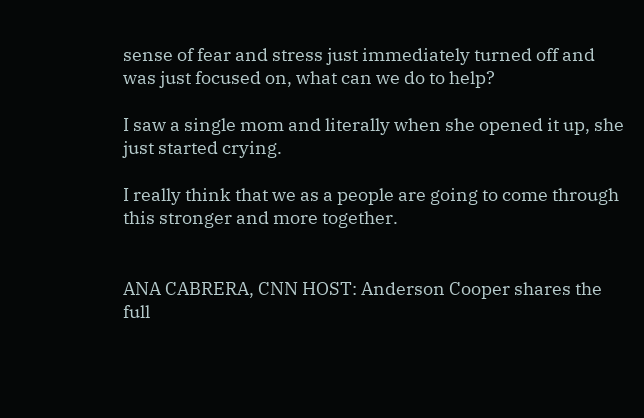sense of fear and stress just immediately turned off and was just focused on, what can we do to help?

I saw a single mom and literally when she opened it up, she just started crying.

I really think that we as a people are going to come through this stronger and more together.


ANA CABRERA, CNN HOST: Anderson Cooper shares the full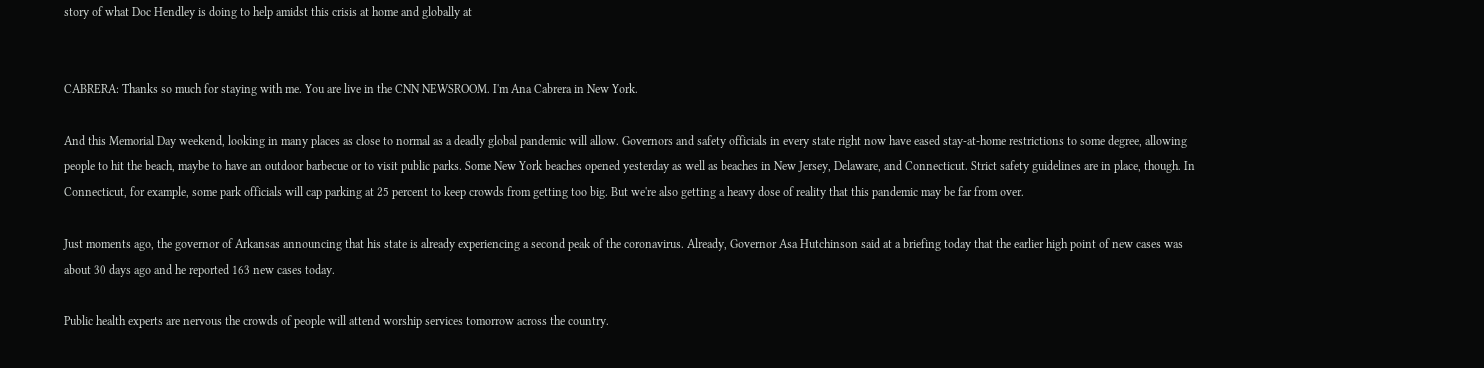story of what Doc Hendley is doing to help amidst this crisis at home and globally at


CABRERA: Thanks so much for staying with me. You are live in the CNN NEWSROOM. I'm Ana Cabrera in New York.

And this Memorial Day weekend, looking in many places as close to normal as a deadly global pandemic will allow. Governors and safety officials in every state right now have eased stay-at-home restrictions to some degree, allowing people to hit the beach, maybe to have an outdoor barbecue or to visit public parks. Some New York beaches opened yesterday as well as beaches in New Jersey, Delaware, and Connecticut. Strict safety guidelines are in place, though. In Connecticut, for example, some park officials will cap parking at 25 percent to keep crowds from getting too big. But we're also getting a heavy dose of reality that this pandemic may be far from over.

Just moments ago, the governor of Arkansas announcing that his state is already experiencing a second peak of the coronavirus. Already, Governor Asa Hutchinson said at a briefing today that the earlier high point of new cases was about 30 days ago and he reported 163 new cases today.

Public health experts are nervous the crowds of people will attend worship services tomorrow across the country.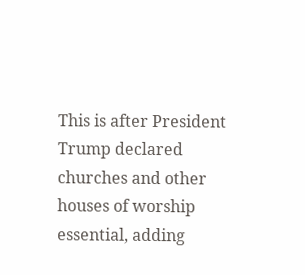This is after President Trump declared churches and other houses of worship essential, adding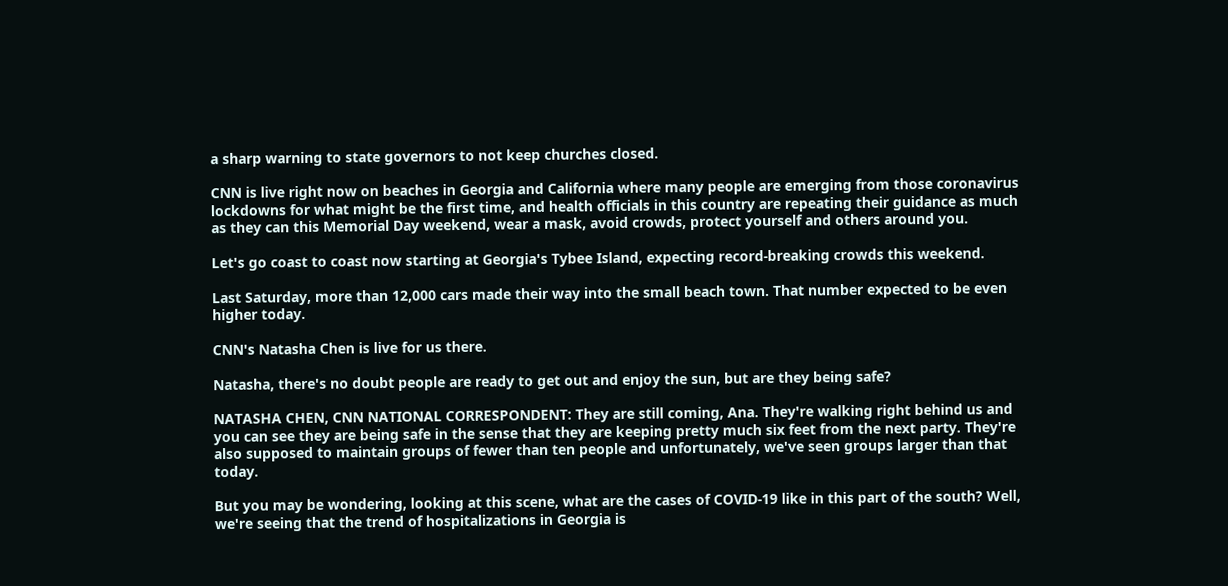a sharp warning to state governors to not keep churches closed.

CNN is live right now on beaches in Georgia and California where many people are emerging from those coronavirus lockdowns for what might be the first time, and health officials in this country are repeating their guidance as much as they can this Memorial Day weekend, wear a mask, avoid crowds, protect yourself and others around you.

Let's go coast to coast now starting at Georgia's Tybee Island, expecting record-breaking crowds this weekend.

Last Saturday, more than 12,000 cars made their way into the small beach town. That number expected to be even higher today.

CNN's Natasha Chen is live for us there.

Natasha, there's no doubt people are ready to get out and enjoy the sun, but are they being safe?

NATASHA CHEN, CNN NATIONAL CORRESPONDENT: They are still coming, Ana. They're walking right behind us and you can see they are being safe in the sense that they are keeping pretty much six feet from the next party. They're also supposed to maintain groups of fewer than ten people and unfortunately, we've seen groups larger than that today.

But you may be wondering, looking at this scene, what are the cases of COVID-19 like in this part of the south? Well, we're seeing that the trend of hospitalizations in Georgia is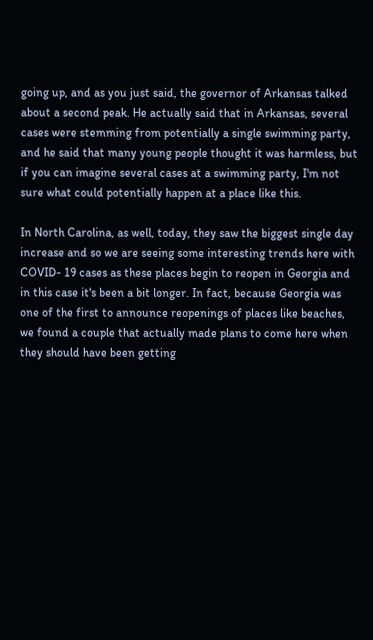going up, and as you just said, the governor of Arkansas talked about a second peak. He actually said that in Arkansas, several cases were stemming from potentially a single swimming party, and he said that many young people thought it was harmless, but if you can imagine several cases at a swimming party, I'm not sure what could potentially happen at a place like this.

In North Carolina, as well, today, they saw the biggest single day increase and so we are seeing some interesting trends here with COVID- 19 cases as these places begin to reopen in Georgia and in this case it's been a bit longer. In fact, because Georgia was one of the first to announce reopenings of places like beaches, we found a couple that actually made plans to come here when they should have been getting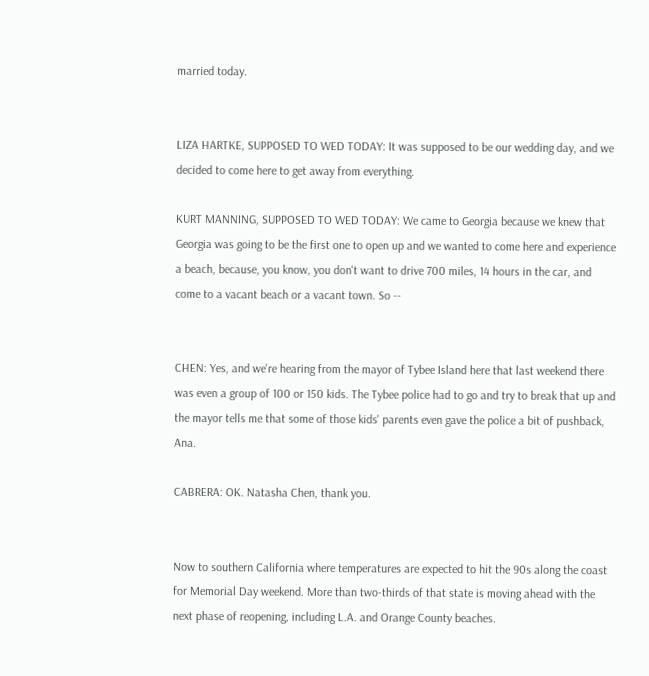married today.


LIZA HARTKE, SUPPOSED TO WED TODAY: It was supposed to be our wedding day, and we decided to come here to get away from everything.

KURT MANNING, SUPPOSED TO WED TODAY: We came to Georgia because we knew that Georgia was going to be the first one to open up and we wanted to come here and experience a beach, because, you know, you don't want to drive 700 miles, 14 hours in the car, and come to a vacant beach or a vacant town. So --


CHEN: Yes, and we're hearing from the mayor of Tybee Island here that last weekend there was even a group of 100 or 150 kids. The Tybee police had to go and try to break that up and the mayor tells me that some of those kids' parents even gave the police a bit of pushback, Ana.

CABRERA: OK. Natasha Chen, thank you.


Now to southern California where temperatures are expected to hit the 90s along the coast for Memorial Day weekend. More than two-thirds of that state is moving ahead with the next phase of reopening, including L.A. and Orange County beaches.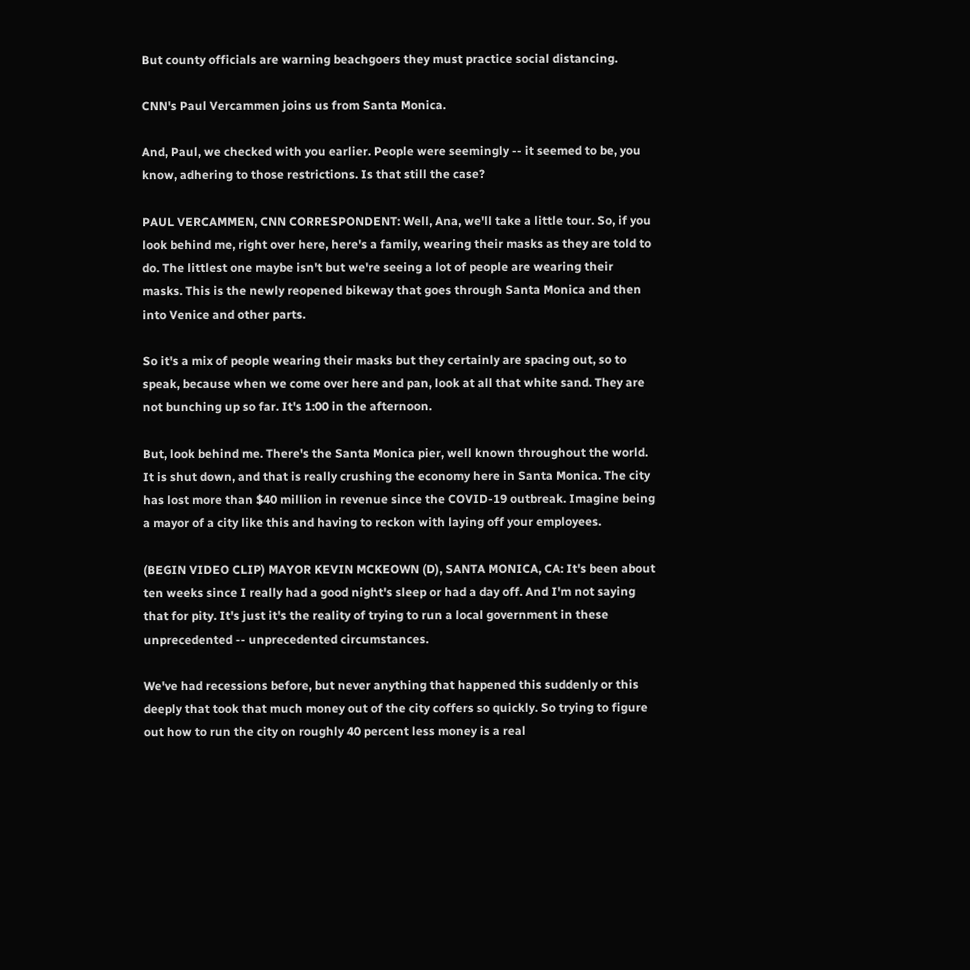But county officials are warning beachgoers they must practice social distancing.

CNN's Paul Vercammen joins us from Santa Monica.

And, Paul, we checked with you earlier. People were seemingly -- it seemed to be, you know, adhering to those restrictions. Is that still the case?

PAUL VERCAMMEN, CNN CORRESPONDENT: Well, Ana, we'll take a little tour. So, if you look behind me, right over here, here's a family, wearing their masks as they are told to do. The littlest one maybe isn't but we're seeing a lot of people are wearing their masks. This is the newly reopened bikeway that goes through Santa Monica and then into Venice and other parts.

So it's a mix of people wearing their masks but they certainly are spacing out, so to speak, because when we come over here and pan, look at all that white sand. They are not bunching up so far. It's 1:00 in the afternoon.

But, look behind me. There's the Santa Monica pier, well known throughout the world. It is shut down, and that is really crushing the economy here in Santa Monica. The city has lost more than $40 million in revenue since the COVID-19 outbreak. Imagine being a mayor of a city like this and having to reckon with laying off your employees.

(BEGIN VIDEO CLIP) MAYOR KEVIN MCKEOWN (D), SANTA MONICA, CA: It's been about ten weeks since I really had a good night's sleep or had a day off. And I'm not saying that for pity. It's just it's the reality of trying to run a local government in these unprecedented -- unprecedented circumstances.

We've had recessions before, but never anything that happened this suddenly or this deeply that took that much money out of the city coffers so quickly. So trying to figure out how to run the city on roughly 40 percent less money is a real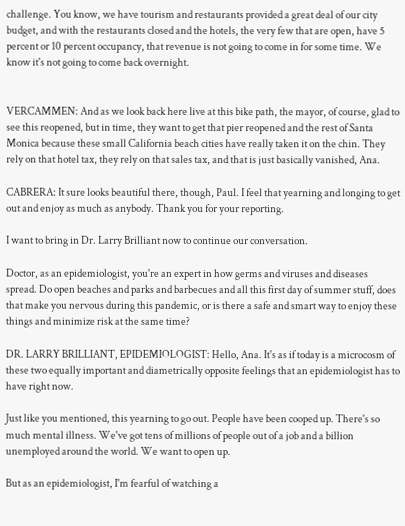challenge. You know, we have tourism and restaurants provided a great deal of our city budget, and with the restaurants closed and the hotels, the very few that are open, have 5 percent or 10 percent occupancy, that revenue is not going to come in for some time. We know it's not going to come back overnight.


VERCAMMEN: And as we look back here live at this bike path, the mayor, of course, glad to see this reopened, but in time, they want to get that pier reopened and the rest of Santa Monica because these small California beach cities have really taken it on the chin. They rely on that hotel tax, they rely on that sales tax, and that is just basically vanished, Ana.

CABRERA: It sure looks beautiful there, though, Paul. I feel that yearning and longing to get out and enjoy as much as anybody. Thank you for your reporting.

I want to bring in Dr. Larry Brilliant now to continue our conversation.

Doctor, as an epidemiologist, you're an expert in how germs and viruses and diseases spread. Do open beaches and parks and barbecues and all this first day of summer stuff, does that make you nervous during this pandemic, or is there a safe and smart way to enjoy these things and minimize risk at the same time?

DR. LARRY BRILLIANT, EPIDEMIOLOGIST: Hello, Ana. It's as if today is a microcosm of these two equally important and diametrically opposite feelings that an epidemiologist has to have right now.

Just like you mentioned, this yearning to go out. People have been cooped up. There's so much mental illness. We've got tens of millions of people out of a job and a billion unemployed around the world. We want to open up.

But as an epidemiologist, I'm fearful of watching a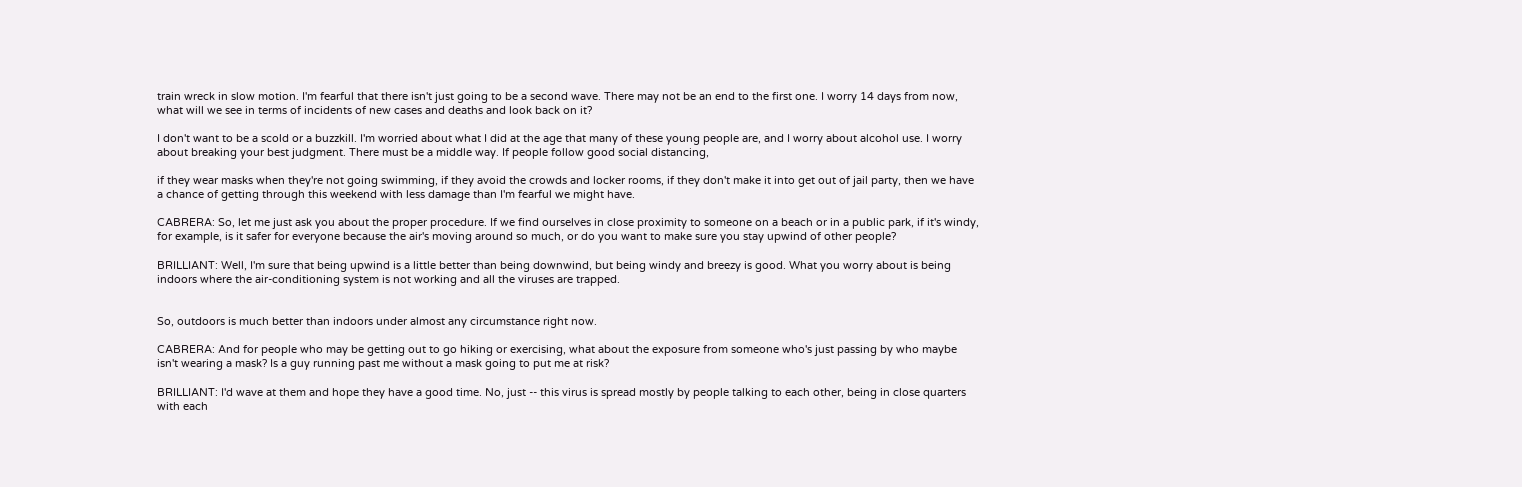train wreck in slow motion. I'm fearful that there isn't just going to be a second wave. There may not be an end to the first one. I worry 14 days from now, what will we see in terms of incidents of new cases and deaths and look back on it?

I don't want to be a scold or a buzzkill. I'm worried about what I did at the age that many of these young people are, and I worry about alcohol use. I worry about breaking your best judgment. There must be a middle way. If people follow good social distancing,

if they wear masks when they're not going swimming, if they avoid the crowds and locker rooms, if they don't make it into get out of jail party, then we have a chance of getting through this weekend with less damage than I'm fearful we might have.

CABRERA: So, let me just ask you about the proper procedure. If we find ourselves in close proximity to someone on a beach or in a public park, if it's windy, for example, is it safer for everyone because the air's moving around so much, or do you want to make sure you stay upwind of other people?

BRILLIANT: Well, I'm sure that being upwind is a little better than being downwind, but being windy and breezy is good. What you worry about is being indoors where the air-conditioning system is not working and all the viruses are trapped.


So, outdoors is much better than indoors under almost any circumstance right now.

CABRERA: And for people who may be getting out to go hiking or exercising, what about the exposure from someone who's just passing by who maybe isn't wearing a mask? Is a guy running past me without a mask going to put me at risk?

BRILLIANT: I'd wave at them and hope they have a good time. No, just -- this virus is spread mostly by people talking to each other, being in close quarters with each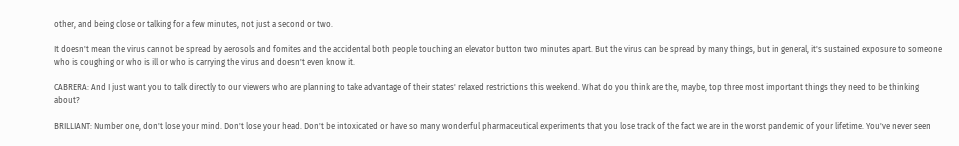other, and being close or talking for a few minutes, not just a second or two.

It doesn't mean the virus cannot be spread by aerosols and fomites and the accidental both people touching an elevator button two minutes apart. But the virus can be spread by many things, but in general, it's sustained exposure to someone who is coughing or who is ill or who is carrying the virus and doesn't even know it.

CABRERA: And I just want you to talk directly to our viewers who are planning to take advantage of their states' relaxed restrictions this weekend. What do you think are the, maybe, top three most important things they need to be thinking about?

BRILLIANT: Number one, don't lose your mind. Don't lose your head. Don't be intoxicated or have so many wonderful pharmaceutical experiments that you lose track of the fact we are in the worst pandemic of your lifetime. You've never seen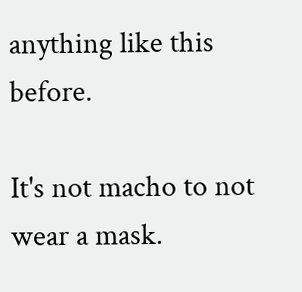anything like this before.

It's not macho to not wear a mask.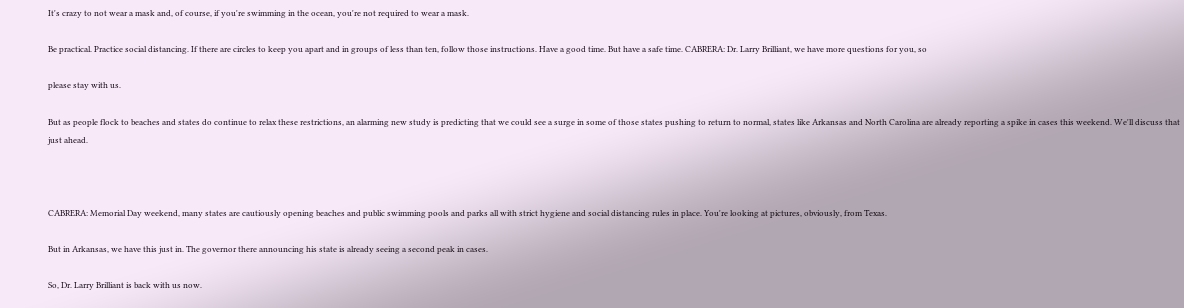It's crazy to not wear a mask and, of course, if you're swimming in the ocean, you're not required to wear a mask.

Be practical. Practice social distancing. If there are circles to keep you apart and in groups of less than ten, follow those instructions. Have a good time. But have a safe time. CABRERA: Dr. Larry Brilliant, we have more questions for you, so

please stay with us.

But as people flock to beaches and states do continue to relax these restrictions, an alarming new study is predicting that we could see a surge in some of those states pushing to return to normal, states like Arkansas and North Carolina are already reporting a spike in cases this weekend. We'll discuss that just ahead.



CABRERA: Memorial Day weekend, many states are cautiously opening beaches and public swimming pools and parks all with strict hygiene and social distancing rules in place. You're looking at pictures, obviously, from Texas.

But in Arkansas, we have this just in. The governor there announcing his state is already seeing a second peak in cases.

So, Dr. Larry Brilliant is back with us now.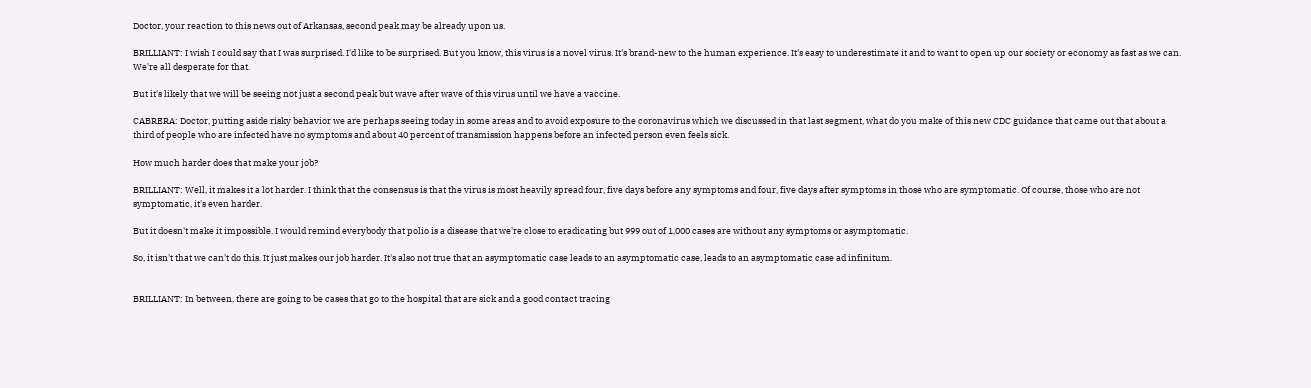Doctor, your reaction to this news out of Arkansas, second peak may be already upon us.

BRILLIANT: I wish I could say that I was surprised. I'd like to be surprised. But you know, this virus is a novel virus. It's brand-new to the human experience. It's easy to underestimate it and to want to open up our society or economy as fast as we can. We're all desperate for that.

But it's likely that we will be seeing not just a second peak but wave after wave of this virus until we have a vaccine.

CABRERA: Doctor, putting aside risky behavior we are perhaps seeing today in some areas and to avoid exposure to the coronavirus which we discussed in that last segment, what do you make of this new CDC guidance that came out that about a third of people who are infected have no symptoms and about 40 percent of transmission happens before an infected person even feels sick.

How much harder does that make your job?

BRILLIANT: Well, it makes it a lot harder. I think that the consensus is that the virus is most heavily spread four, five days before any symptoms and four, five days after symptoms in those who are symptomatic. Of course, those who are not symptomatic, it's even harder.

But it doesn't make it impossible. I would remind everybody that polio is a disease that we're close to eradicating but 999 out of 1,000 cases are without any symptoms or asymptomatic.

So, it isn't that we can't do this. It just makes our job harder. It's also not true that an asymptomatic case leads to an asymptomatic case, leads to an asymptomatic case ad infinitum.


BRILLIANT: In between, there are going to be cases that go to the hospital that are sick and a good contact tracing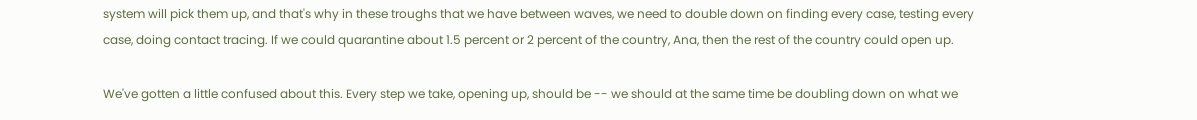system will pick them up, and that's why in these troughs that we have between waves, we need to double down on finding every case, testing every case, doing contact tracing. If we could quarantine about 1.5 percent or 2 percent of the country, Ana, then the rest of the country could open up.

We've gotten a little confused about this. Every step we take, opening up, should be -- we should at the same time be doubling down on what we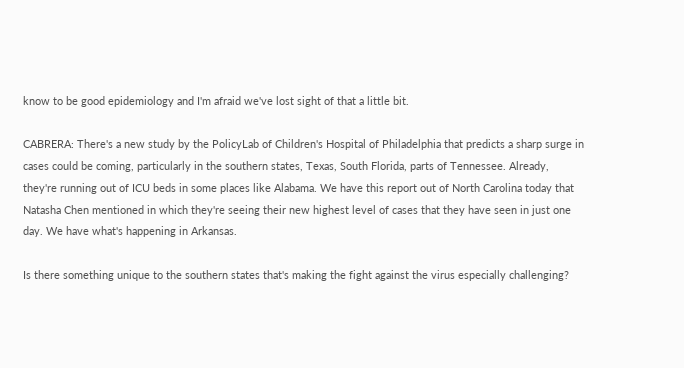know to be good epidemiology and I'm afraid we've lost sight of that a little bit.

CABRERA: There's a new study by the PolicyLab of Children's Hospital of Philadelphia that predicts a sharp surge in cases could be coming, particularly in the southern states, Texas, South Florida, parts of Tennessee. Already, they're running out of ICU beds in some places like Alabama. We have this report out of North Carolina today that Natasha Chen mentioned in which they're seeing their new highest level of cases that they have seen in just one day. We have what's happening in Arkansas.

Is there something unique to the southern states that's making the fight against the virus especially challenging?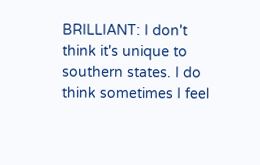BRILLIANT: I don't think it's unique to southern states. I do think sometimes I feel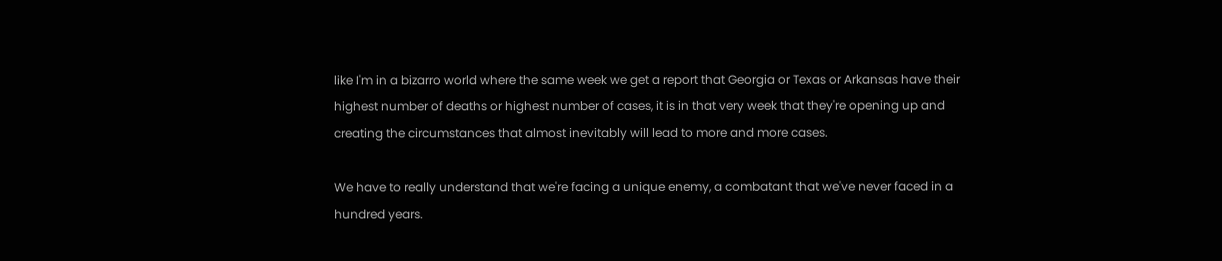like I'm in a bizarro world where the same week we get a report that Georgia or Texas or Arkansas have their highest number of deaths or highest number of cases, it is in that very week that they're opening up and creating the circumstances that almost inevitably will lead to more and more cases.

We have to really understand that we're facing a unique enemy, a combatant that we've never faced in a hundred years.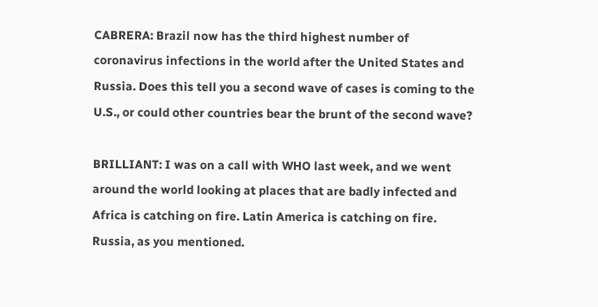CABRERA: Brazil now has the third highest number of coronavirus infections in the world after the United States and Russia. Does this tell you a second wave of cases is coming to the U.S., or could other countries bear the brunt of the second wave?

BRILLIANT: I was on a call with WHO last week, and we went around the world looking at places that are badly infected and Africa is catching on fire. Latin America is catching on fire. Russia, as you mentioned.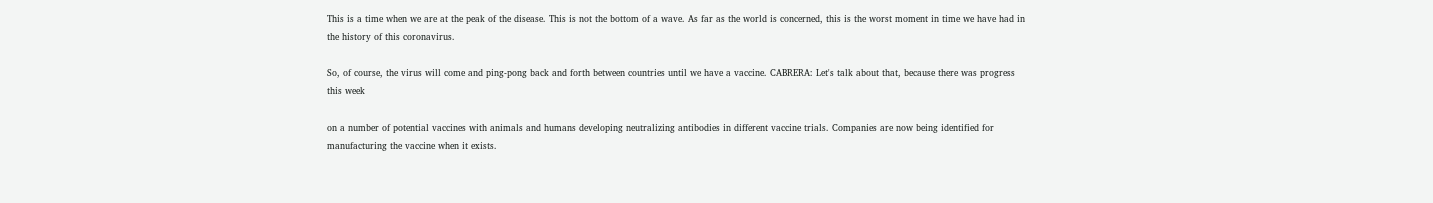This is a time when we are at the peak of the disease. This is not the bottom of a wave. As far as the world is concerned, this is the worst moment in time we have had in the history of this coronavirus.

So, of course, the virus will come and ping-pong back and forth between countries until we have a vaccine. CABRERA: Let's talk about that, because there was progress this week

on a number of potential vaccines with animals and humans developing neutralizing antibodies in different vaccine trials. Companies are now being identified for manufacturing the vaccine when it exists.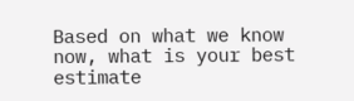Based on what we know now, what is your best estimate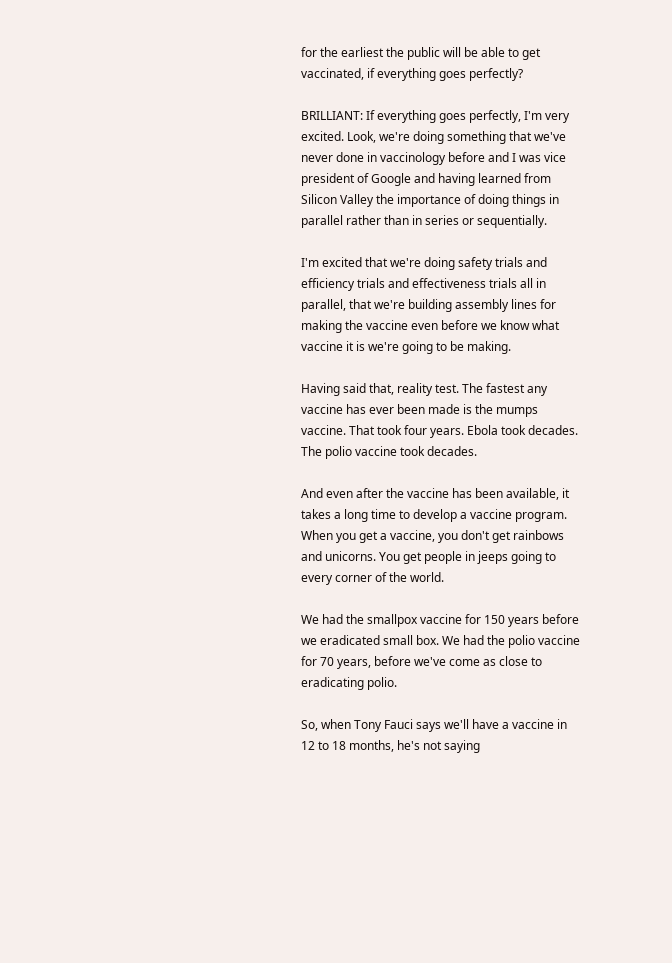for the earliest the public will be able to get vaccinated, if everything goes perfectly?

BRILLIANT: If everything goes perfectly, I'm very excited. Look, we're doing something that we've never done in vaccinology before and I was vice president of Google and having learned from Silicon Valley the importance of doing things in parallel rather than in series or sequentially.

I'm excited that we're doing safety trials and efficiency trials and effectiveness trials all in parallel, that we're building assembly lines for making the vaccine even before we know what vaccine it is we're going to be making.

Having said that, reality test. The fastest any vaccine has ever been made is the mumps vaccine. That took four years. Ebola took decades. The polio vaccine took decades.

And even after the vaccine has been available, it takes a long time to develop a vaccine program. When you get a vaccine, you don't get rainbows and unicorns. You get people in jeeps going to every corner of the world.

We had the smallpox vaccine for 150 years before we eradicated small box. We had the polio vaccine for 70 years, before we've come as close to eradicating polio.

So, when Tony Fauci says we'll have a vaccine in 12 to 18 months, he's not saying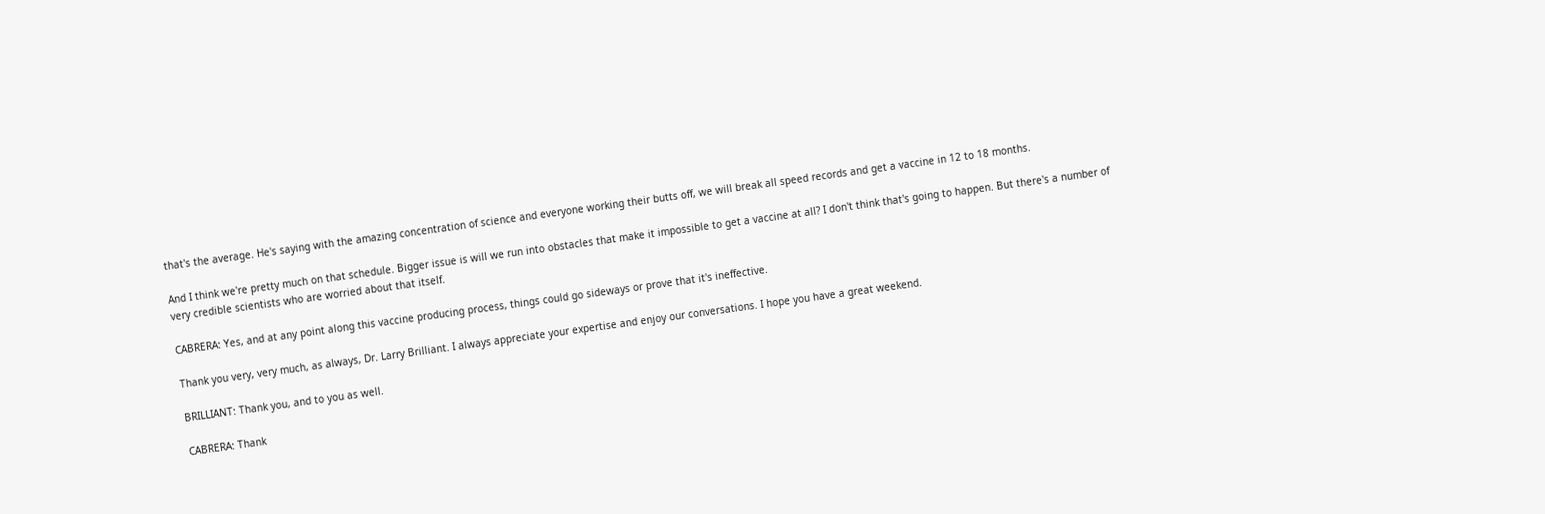that's the average. He's saying with the amazing concentration of science and everyone working their butts off, we will break all speed records and get a vaccine in 12 to 18 months.

And I think we're pretty much on that schedule. Bigger issue is will we run into obstacles that make it impossible to get a vaccine at all? I don't think that's going to happen. But there's a number of very credible scientists who are worried about that itself.

CABRERA: Yes, and at any point along this vaccine producing process, things could go sideways or prove that it's ineffective.

Thank you very, very much, as always, Dr. Larry Brilliant. I always appreciate your expertise and enjoy our conversations. I hope you have a great weekend.

BRILLIANT: Thank you, and to you as well.

CABRERA: Thank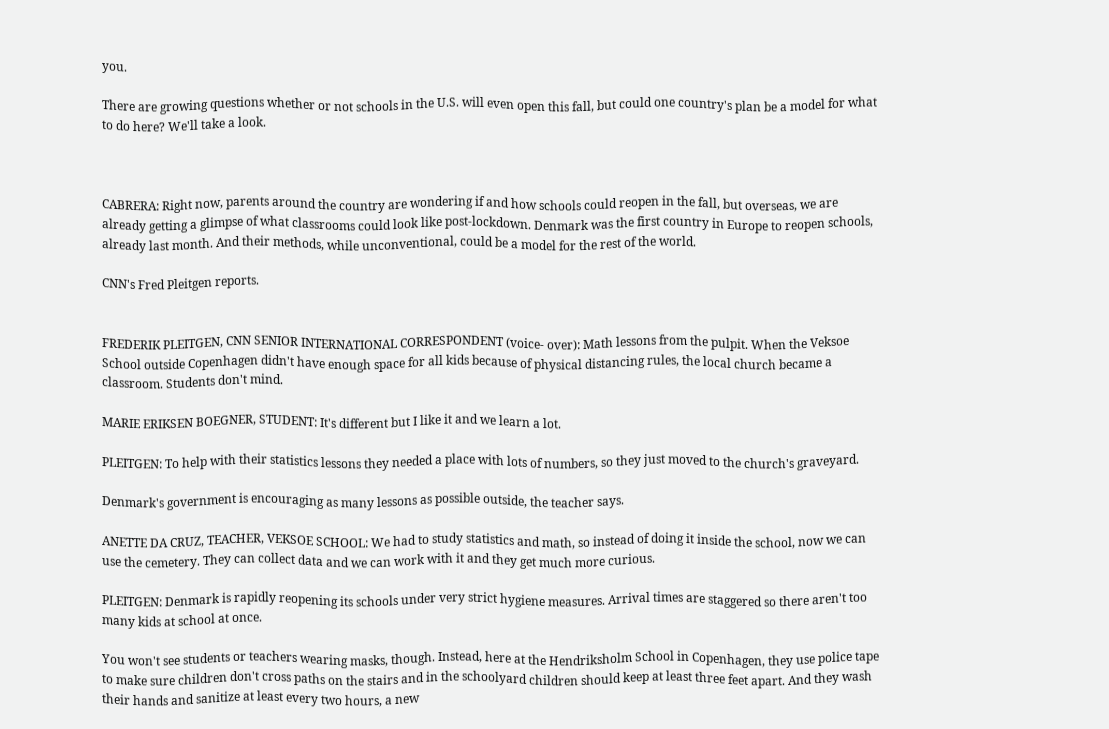you.

There are growing questions whether or not schools in the U.S. will even open this fall, but could one country's plan be a model for what to do here? We'll take a look.



CABRERA: Right now, parents around the country are wondering if and how schools could reopen in the fall, but overseas, we are already getting a glimpse of what classrooms could look like post-lockdown. Denmark was the first country in Europe to reopen schools, already last month. And their methods, while unconventional, could be a model for the rest of the world.

CNN's Fred Pleitgen reports.


FREDERIK PLEITGEN, CNN SENIOR INTERNATIONAL CORRESPONDENT (voice- over): Math lessons from the pulpit. When the Veksoe School outside Copenhagen didn't have enough space for all kids because of physical distancing rules, the local church became a classroom. Students don't mind.

MARIE ERIKSEN BOEGNER, STUDENT: It's different but I like it and we learn a lot.

PLEITGEN: To help with their statistics lessons they needed a place with lots of numbers, so they just moved to the church's graveyard.

Denmark's government is encouraging as many lessons as possible outside, the teacher says.

ANETTE DA CRUZ, TEACHER, VEKSOE SCHOOL: We had to study statistics and math, so instead of doing it inside the school, now we can use the cemetery. They can collect data and we can work with it and they get much more curious.

PLEITGEN: Denmark is rapidly reopening its schools under very strict hygiene measures. Arrival times are staggered so there aren't too many kids at school at once.

You won't see students or teachers wearing masks, though. Instead, here at the Hendriksholm School in Copenhagen, they use police tape to make sure children don't cross paths on the stairs and in the schoolyard children should keep at least three feet apart. And they wash their hands and sanitize at least every two hours, a new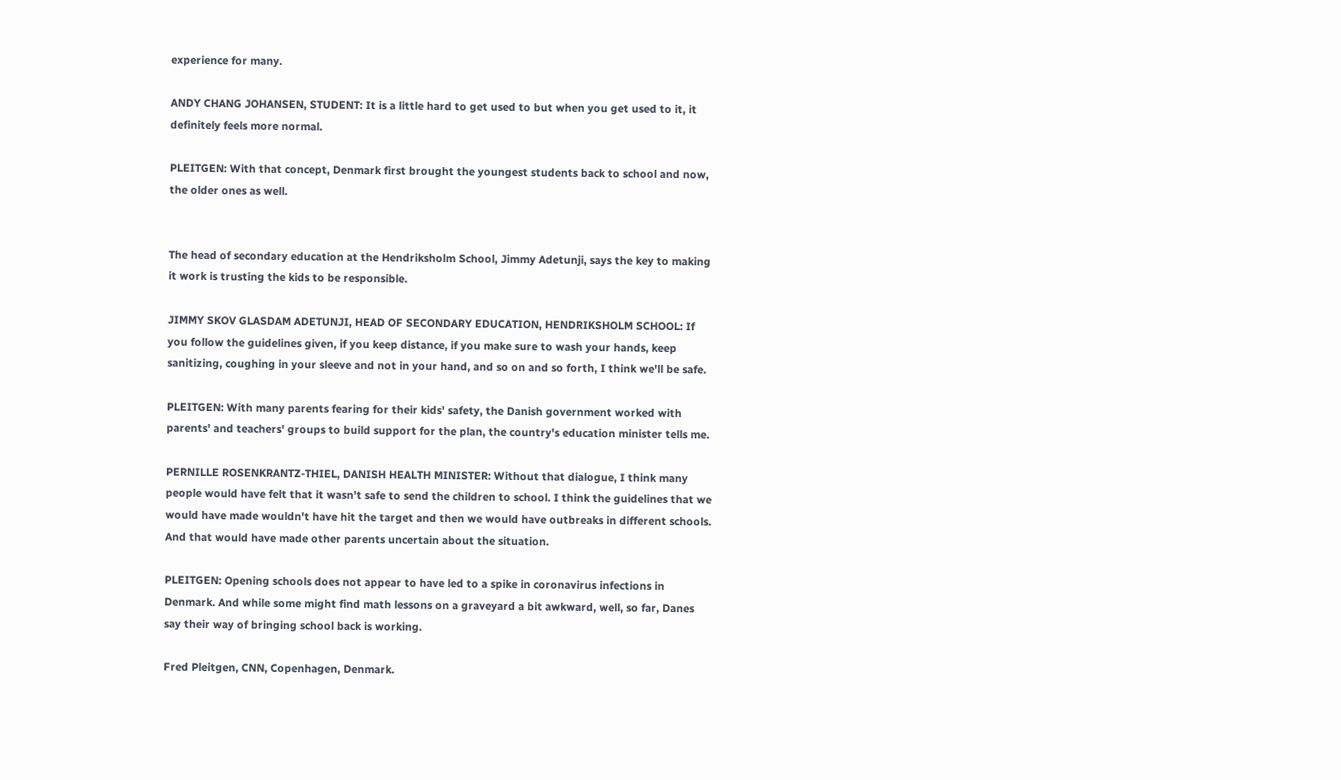experience for many.

ANDY CHANG JOHANSEN, STUDENT: It is a little hard to get used to but when you get used to it, it definitely feels more normal.

PLEITGEN: With that concept, Denmark first brought the youngest students back to school and now, the older ones as well.


The head of secondary education at the Hendriksholm School, Jimmy Adetunji, says the key to making it work is trusting the kids to be responsible.

JIMMY SKOV GLASDAM ADETUNJI, HEAD OF SECONDARY EDUCATION, HENDRIKSHOLM SCHOOL: If you follow the guidelines given, if you keep distance, if you make sure to wash your hands, keep sanitizing, coughing in your sleeve and not in your hand, and so on and so forth, I think we'll be safe.

PLEITGEN: With many parents fearing for their kids' safety, the Danish government worked with parents' and teachers' groups to build support for the plan, the country's education minister tells me.

PERNILLE ROSENKRANTZ-THIEL, DANISH HEALTH MINISTER: Without that dialogue, I think many people would have felt that it wasn't safe to send the children to school. I think the guidelines that we would have made wouldn't have hit the target and then we would have outbreaks in different schools. And that would have made other parents uncertain about the situation.

PLEITGEN: Opening schools does not appear to have led to a spike in coronavirus infections in Denmark. And while some might find math lessons on a graveyard a bit awkward, well, so far, Danes say their way of bringing school back is working.

Fred Pleitgen, CNN, Copenhagen, Denmark.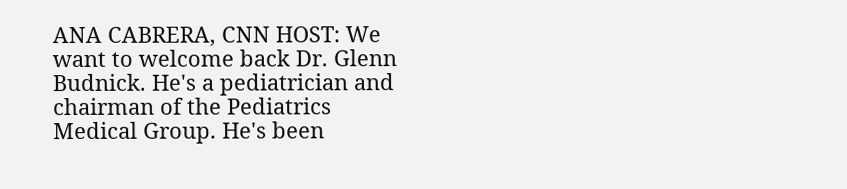ANA CABRERA, CNN HOST: We want to welcome back Dr. Glenn Budnick. He's a pediatrician and chairman of the Pediatrics Medical Group. He's been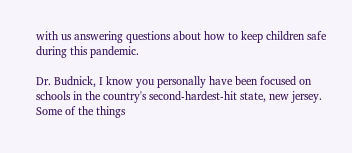with us answering questions about how to keep children safe during this pandemic.

Dr. Budnick, I know you personally have been focused on schools in the country's second-hardest-hit state, new jersey. Some of the things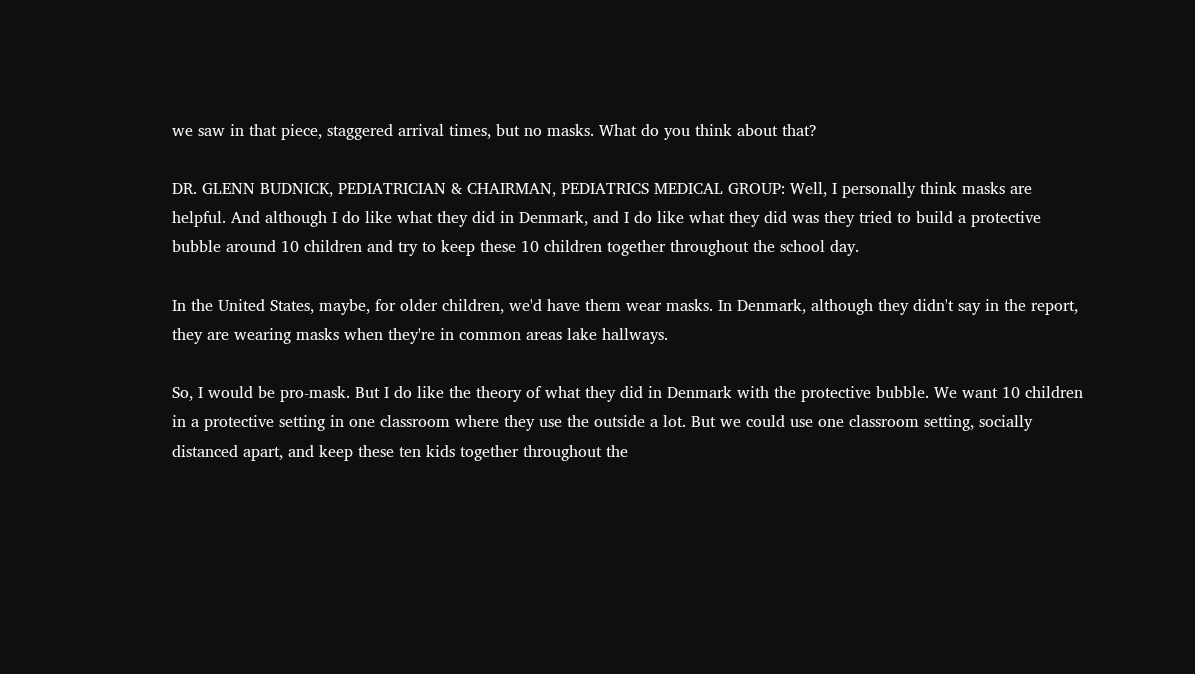we saw in that piece, staggered arrival times, but no masks. What do you think about that?

DR. GLENN BUDNICK, PEDIATRICIAN & CHAIRMAN, PEDIATRICS MEDICAL GROUP: Well, I personally think masks are helpful. And although I do like what they did in Denmark, and I do like what they did was they tried to build a protective bubble around 10 children and try to keep these 10 children together throughout the school day.

In the United States, maybe, for older children, we'd have them wear masks. In Denmark, although they didn't say in the report, they are wearing masks when they're in common areas lake hallways.

So, I would be pro-mask. But I do like the theory of what they did in Denmark with the protective bubble. We want 10 children in a protective setting in one classroom where they use the outside a lot. But we could use one classroom setting, socially distanced apart, and keep these ten kids together throughout the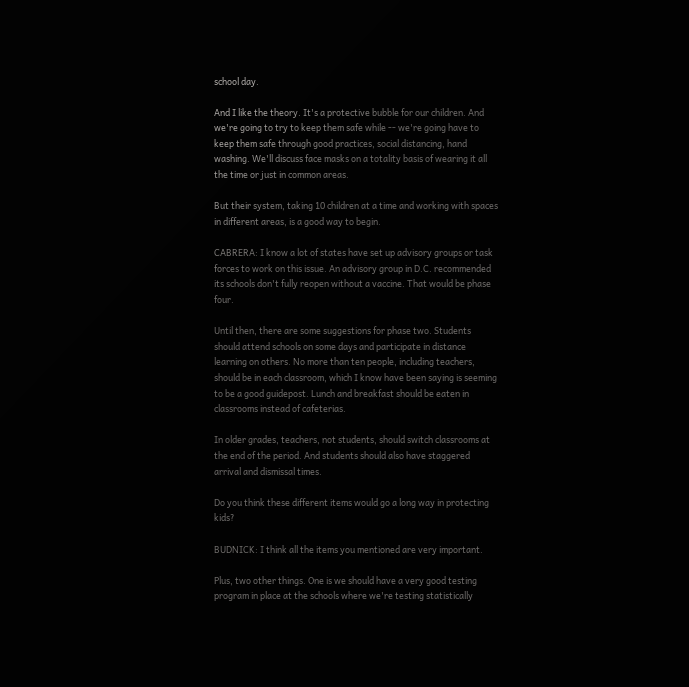school day.

And I like the theory. It's a protective bubble for our children. And we're going to try to keep them safe while -- we're going have to keep them safe through good practices, social distancing, hand washing. We'll discuss face masks on a totality basis of wearing it all the time or just in common areas.

But their system, taking 10 children at a time and working with spaces in different areas, is a good way to begin.

CABRERA: I know a lot of states have set up advisory groups or task forces to work on this issue. An advisory group in D.C. recommended its schools don't fully reopen without a vaccine. That would be phase four.

Until then, there are some suggestions for phase two. Students should attend schools on some days and participate in distance learning on others. No more than ten people, including teachers, should be in each classroom, which I know have been saying is seeming to be a good guidepost. Lunch and breakfast should be eaten in classrooms instead of cafeterias.

In older grades, teachers, not students, should switch classrooms at the end of the period. And students should also have staggered arrival and dismissal times.

Do you think these different items would go a long way in protecting kids?

BUDNICK: I think all the items you mentioned are very important.

Plus, two other things. One is we should have a very good testing program in place at the schools where we're testing statistically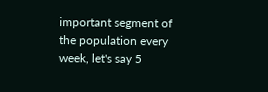important segment of the population every week, let's say 5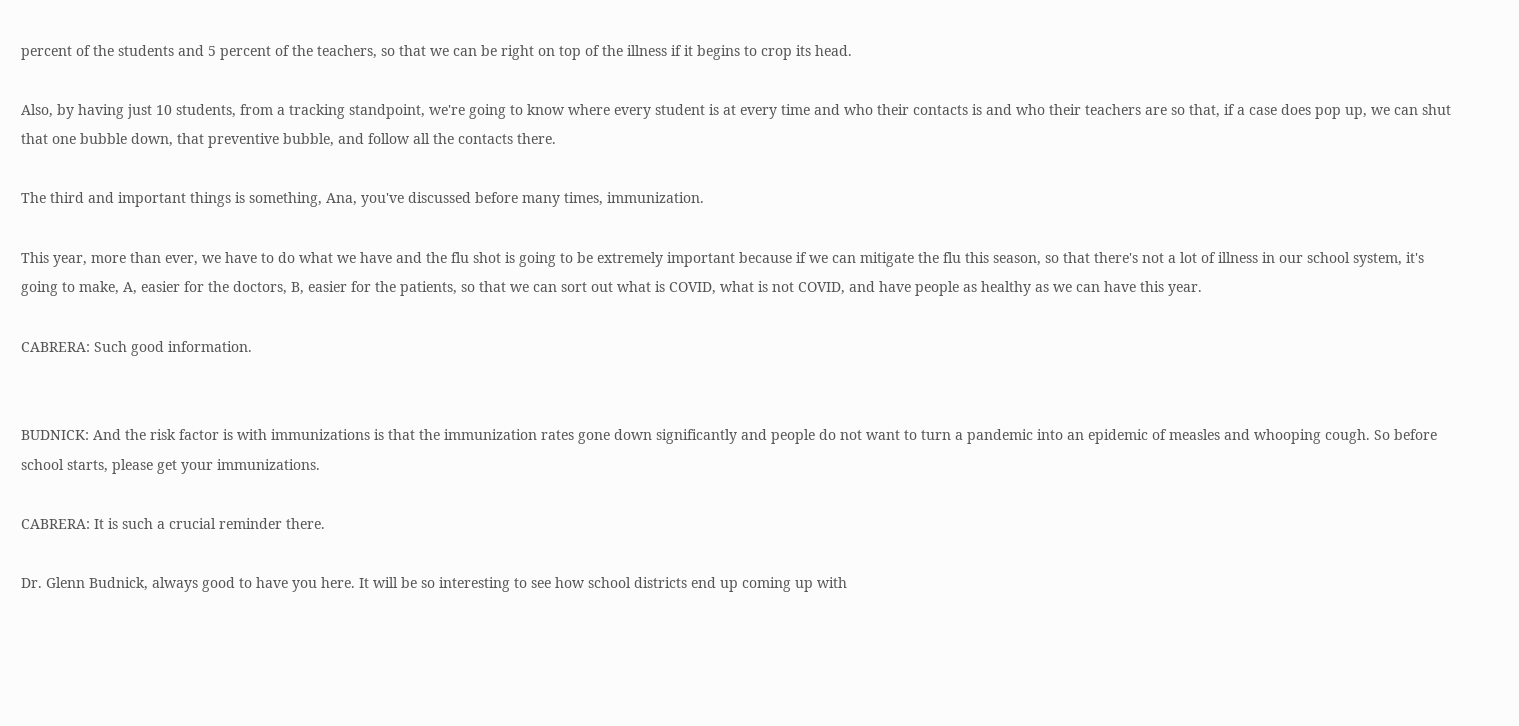percent of the students and 5 percent of the teachers, so that we can be right on top of the illness if it begins to crop its head.

Also, by having just 10 students, from a tracking standpoint, we're going to know where every student is at every time and who their contacts is and who their teachers are so that, if a case does pop up, we can shut that one bubble down, that preventive bubble, and follow all the contacts there.

The third and important things is something, Ana, you've discussed before many times, immunization.

This year, more than ever, we have to do what we have and the flu shot is going to be extremely important because if we can mitigate the flu this season, so that there's not a lot of illness in our school system, it's going to make, A, easier for the doctors, B, easier for the patients, so that we can sort out what is COVID, what is not COVID, and have people as healthy as we can have this year.

CABRERA: Such good information.


BUDNICK: And the risk factor is with immunizations is that the immunization rates gone down significantly and people do not want to turn a pandemic into an epidemic of measles and whooping cough. So before school starts, please get your immunizations.

CABRERA: It is such a crucial reminder there.

Dr. Glenn Budnick, always good to have you here. It will be so interesting to see how school districts end up coming up with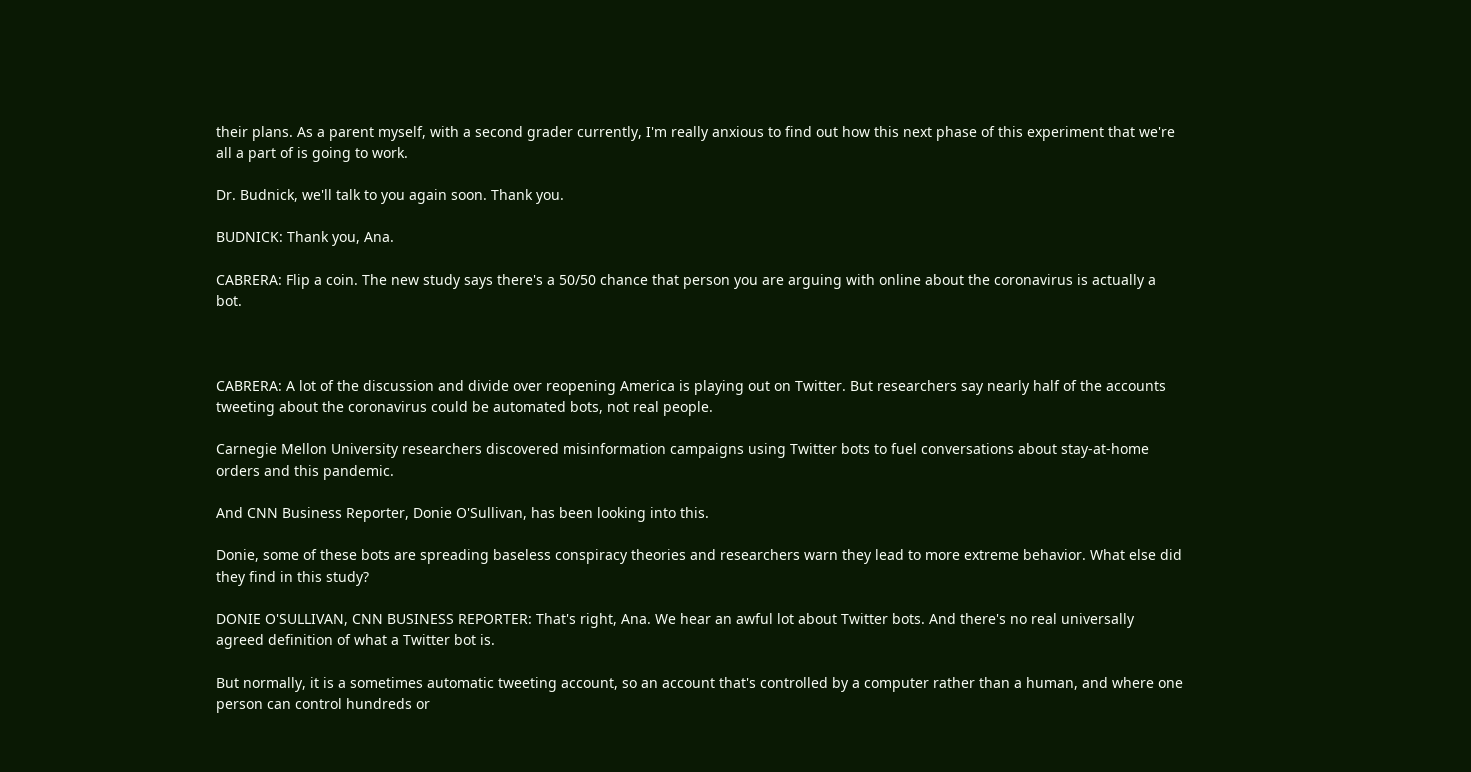their plans. As a parent myself, with a second grader currently, I'm really anxious to find out how this next phase of this experiment that we're all a part of is going to work.

Dr. Budnick, we'll talk to you again soon. Thank you.

BUDNICK: Thank you, Ana.

CABRERA: Flip a coin. The new study says there's a 50/50 chance that person you are arguing with online about the coronavirus is actually a bot.



CABRERA: A lot of the discussion and divide over reopening America is playing out on Twitter. But researchers say nearly half of the accounts tweeting about the coronavirus could be automated bots, not real people.

Carnegie Mellon University researchers discovered misinformation campaigns using Twitter bots to fuel conversations about stay-at-home orders and this pandemic.

And CNN Business Reporter, Donie O'Sullivan, has been looking into this.

Donie, some of these bots are spreading baseless conspiracy theories and researchers warn they lead to more extreme behavior. What else did they find in this study?

DONIE O'SULLIVAN, CNN BUSINESS REPORTER: That's right, Ana. We hear an awful lot about Twitter bots. And there's no real universally agreed definition of what a Twitter bot is.

But normally, it is a sometimes automatic tweeting account, so an account that's controlled by a computer rather than a human, and where one person can control hundreds or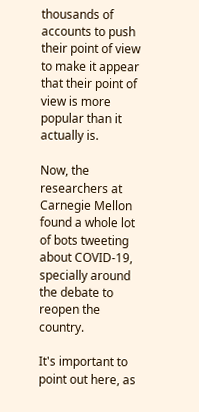thousands of accounts to push their point of view to make it appear that their point of view is more popular than it actually is.

Now, the researchers at Carnegie Mellon found a whole lot of bots tweeting about COVID-19, specially around the debate to reopen the country.

It's important to point out here, as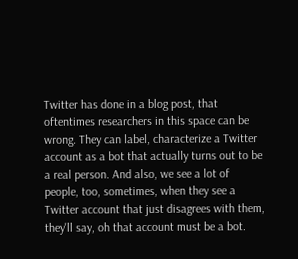Twitter has done in a blog post, that oftentimes researchers in this space can be wrong. They can label, characterize a Twitter account as a bot that actually turns out to be a real person. And also, we see a lot of people, too, sometimes, when they see a Twitter account that just disagrees with them, they'll say, oh that account must be a bot.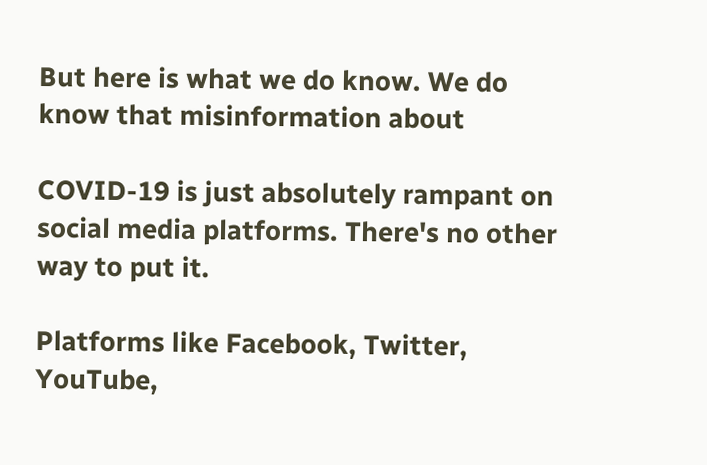But here is what we do know. We do know that misinformation about

COVID-19 is just absolutely rampant on social media platforms. There's no other way to put it.

Platforms like Facebook, Twitter, YouTube,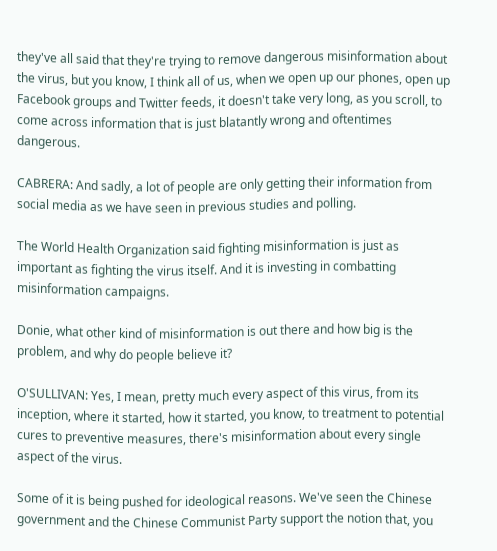they've all said that they're trying to remove dangerous misinformation about the virus, but you know, I think all of us, when we open up our phones, open up Facebook groups and Twitter feeds, it doesn't take very long, as you scroll, to come across information that is just blatantly wrong and oftentimes dangerous.

CABRERA: And sadly, a lot of people are only getting their information from social media as we have seen in previous studies and polling.

The World Health Organization said fighting misinformation is just as important as fighting the virus itself. And it is investing in combatting misinformation campaigns.

Donie, what other kind of misinformation is out there and how big is the problem, and why do people believe it?

O'SULLIVAN: Yes, I mean, pretty much every aspect of this virus, from its inception, where it started, how it started, you know, to treatment to potential cures to preventive measures, there's misinformation about every single aspect of the virus.

Some of it is being pushed for ideological reasons. We've seen the Chinese government and the Chinese Communist Party support the notion that, you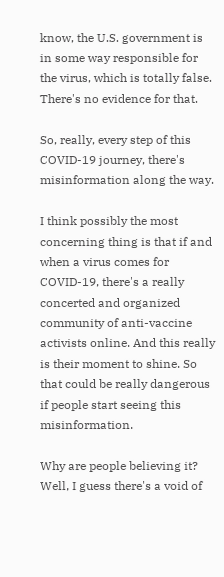know, the U.S. government is in some way responsible for the virus, which is totally false. There's no evidence for that.

So, really, every step of this COVID-19 journey, there's misinformation along the way.

I think possibly the most concerning thing is that if and when a virus comes for COVID-19, there's a really concerted and organized community of anti-vaccine activists online. And this really is their moment to shine. So that could be really dangerous if people start seeing this misinformation.

Why are people believing it? Well, I guess there's a void of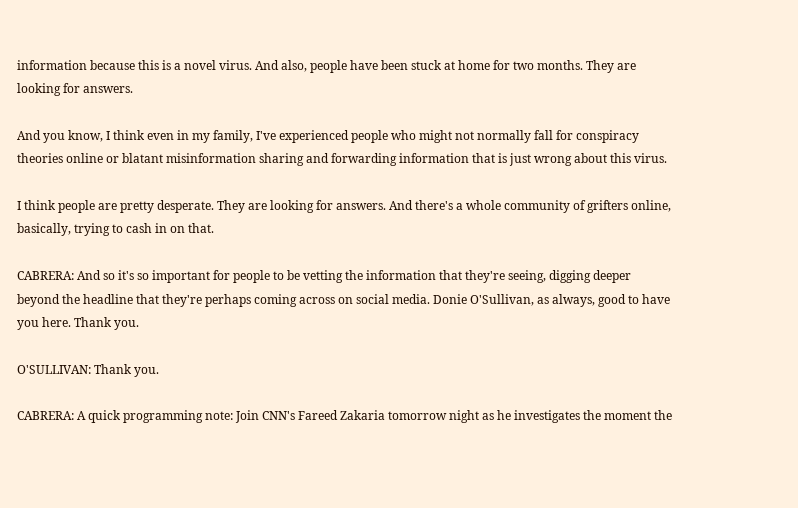information because this is a novel virus. And also, people have been stuck at home for two months. They are looking for answers.

And you know, I think even in my family, I've experienced people who might not normally fall for conspiracy theories online or blatant misinformation sharing and forwarding information that is just wrong about this virus.

I think people are pretty desperate. They are looking for answers. And there's a whole community of grifters online, basically, trying to cash in on that.

CABRERA: And so it's so important for people to be vetting the information that they're seeing, digging deeper beyond the headline that they're perhaps coming across on social media. Donie O'Sullivan, as always, good to have you here. Thank you.

O'SULLIVAN: Thank you.

CABRERA: A quick programming note: Join CNN's Fareed Zakaria tomorrow night as he investigates the moment the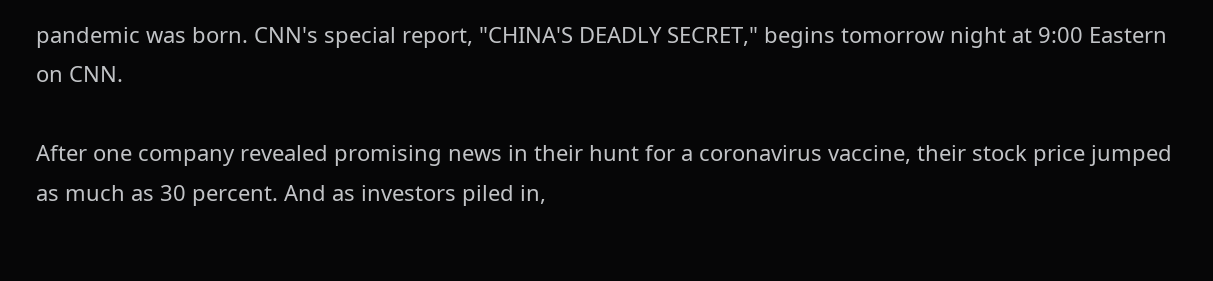pandemic was born. CNN's special report, "CHINA'S DEADLY SECRET," begins tomorrow night at 9:00 Eastern on CNN.

After one company revealed promising news in their hunt for a coronavirus vaccine, their stock price jumped as much as 30 percent. And as investors piled in,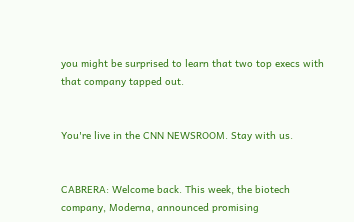you might be surprised to learn that two top execs with that company tapped out.


You're live in the CNN NEWSROOM. Stay with us.


CABRERA: Welcome back. This week, the biotech company, Moderna, announced promising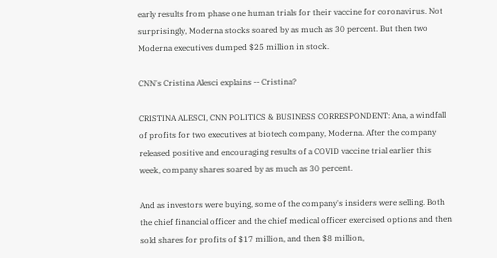early results from phase one human trials for their vaccine for coronavirus. Not surprisingly, Moderna stocks soared by as much as 30 percent. But then two Moderna executives dumped $25 million in stock.

CNN's Cristina Alesci explains -- Cristina?

CRISTINA ALESCI, CNN POLITICS & BUSINESS CORRESPONDENT: Ana, a windfall of profits for two executives at biotech company, Moderna. After the company released positive and encouraging results of a COVID vaccine trial earlier this week, company shares soared by as much as 30 percent.

And as investors were buying, some of the company's insiders were selling. Both the chief financial officer and the chief medical officer exercised options and then sold shares for profits of $17 million, and then $8 million,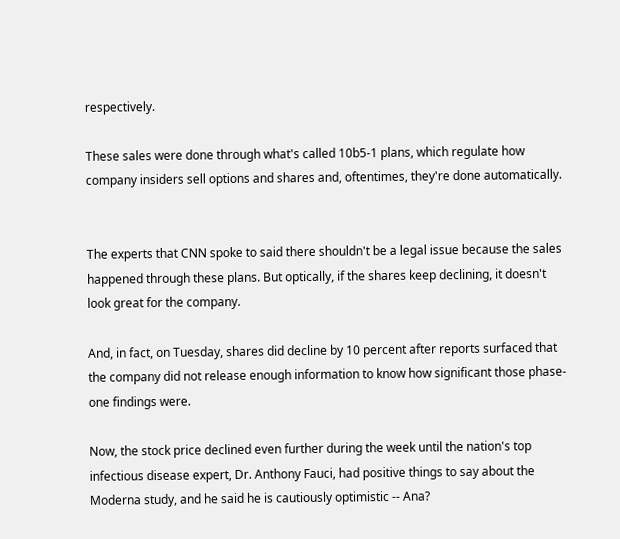respectively.

These sales were done through what's called 10b5-1 plans, which regulate how company insiders sell options and shares and, oftentimes, they're done automatically.


The experts that CNN spoke to said there shouldn't be a legal issue because the sales happened through these plans. But optically, if the shares keep declining, it doesn't look great for the company.

And, in fact, on Tuesday, shares did decline by 10 percent after reports surfaced that the company did not release enough information to know how significant those phase-one findings were.

Now, the stock price declined even further during the week until the nation's top infectious disease expert, Dr. Anthony Fauci, had positive things to say about the Moderna study, and he said he is cautiously optimistic -- Ana?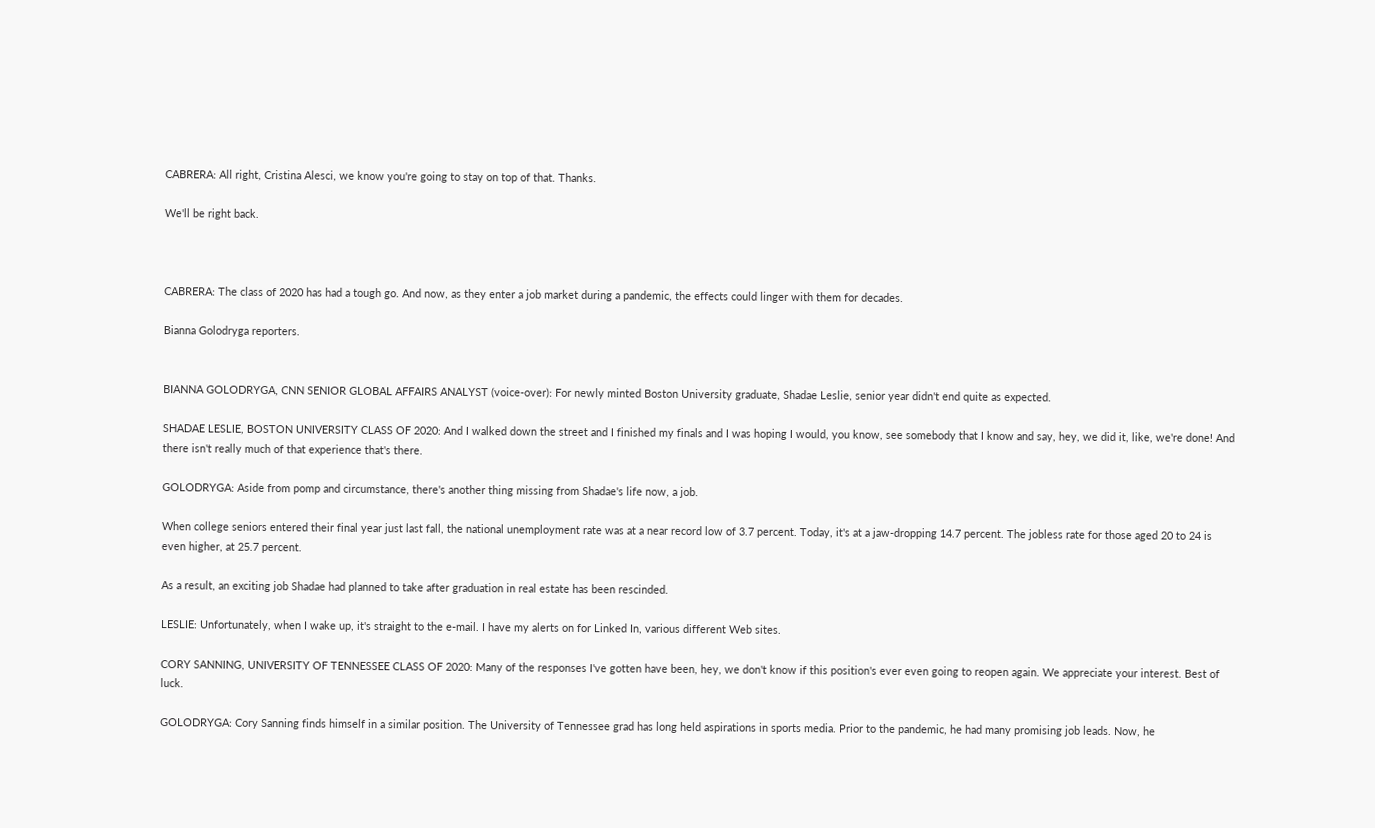CABRERA: All right, Cristina Alesci, we know you're going to stay on top of that. Thanks.

We'll be right back.



CABRERA: The class of 2020 has had a tough go. And now, as they enter a job market during a pandemic, the effects could linger with them for decades.

Bianna Golodryga reporters.


BIANNA GOLODRYGA, CNN SENIOR GLOBAL AFFAIRS ANALYST (voice-over): For newly minted Boston University graduate, Shadae Leslie, senior year didn't end quite as expected.

SHADAE LESLIE, BOSTON UNIVERSITY CLASS OF 2020: And I walked down the street and I finished my finals and I was hoping I would, you know, see somebody that I know and say, hey, we did it, like, we're done! And there isn't really much of that experience that's there.

GOLODRYGA: Aside from pomp and circumstance, there's another thing missing from Shadae's life now, a job.

When college seniors entered their final year just last fall, the national unemployment rate was at a near record low of 3.7 percent. Today, it's at a jaw-dropping 14.7 percent. The jobless rate for those aged 20 to 24 is even higher, at 25.7 percent.

As a result, an exciting job Shadae had planned to take after graduation in real estate has been rescinded.

LESLIE: Unfortunately, when I wake up, it's straight to the e-mail. I have my alerts on for Linked In, various different Web sites.

CORY SANNING, UNIVERSITY OF TENNESSEE CLASS OF 2020: Many of the responses I've gotten have been, hey, we don't know if this position's ever even going to reopen again. We appreciate your interest. Best of luck.

GOLODRYGA: Cory Sanning finds himself in a similar position. The University of Tennessee grad has long held aspirations in sports media. Prior to the pandemic, he had many promising job leads. Now, he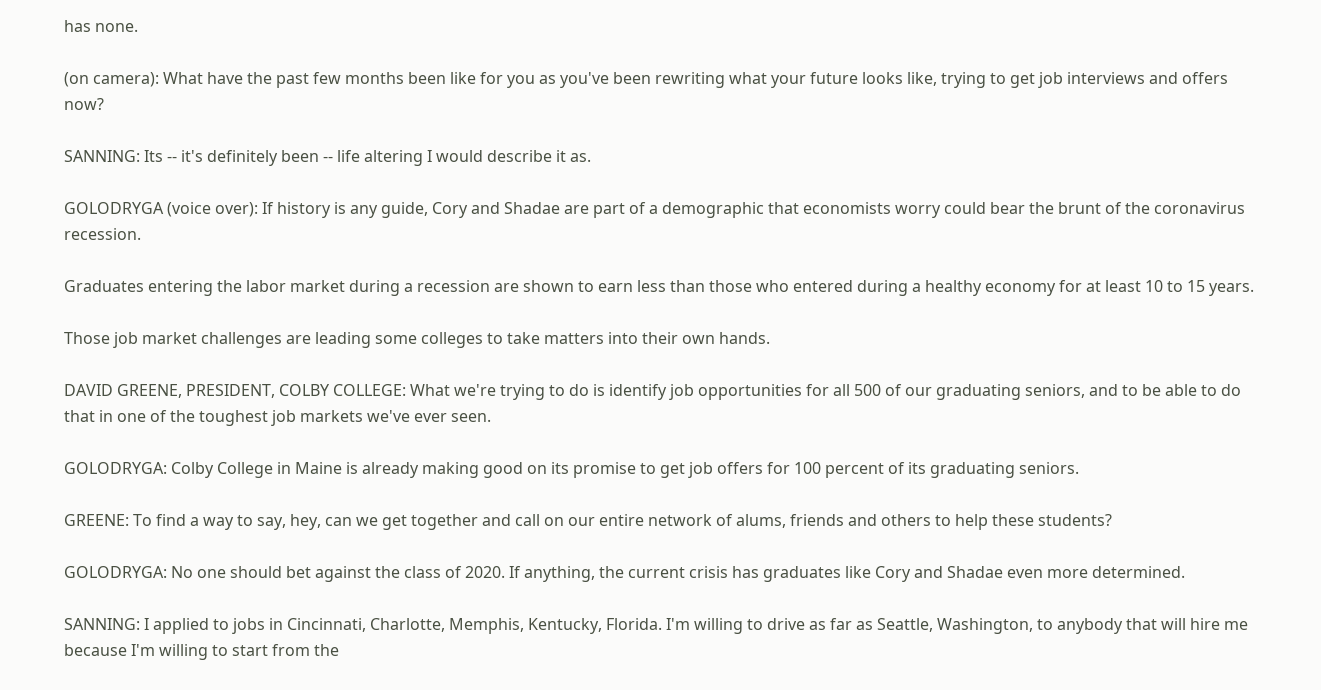has none.

(on camera): What have the past few months been like for you as you've been rewriting what your future looks like, trying to get job interviews and offers now?

SANNING: Its -- it's definitely been -- life altering I would describe it as.

GOLODRYGA (voice over): If history is any guide, Cory and Shadae are part of a demographic that economists worry could bear the brunt of the coronavirus recession.

Graduates entering the labor market during a recession are shown to earn less than those who entered during a healthy economy for at least 10 to 15 years.

Those job market challenges are leading some colleges to take matters into their own hands.

DAVID GREENE, PRESIDENT, COLBY COLLEGE: What we're trying to do is identify job opportunities for all 500 of our graduating seniors, and to be able to do that in one of the toughest job markets we've ever seen.

GOLODRYGA: Colby College in Maine is already making good on its promise to get job offers for 100 percent of its graduating seniors.

GREENE: To find a way to say, hey, can we get together and call on our entire network of alums, friends and others to help these students?

GOLODRYGA: No one should bet against the class of 2020. If anything, the current crisis has graduates like Cory and Shadae even more determined.

SANNING: I applied to jobs in Cincinnati, Charlotte, Memphis, Kentucky, Florida. I'm willing to drive as far as Seattle, Washington, to anybody that will hire me because I'm willing to start from the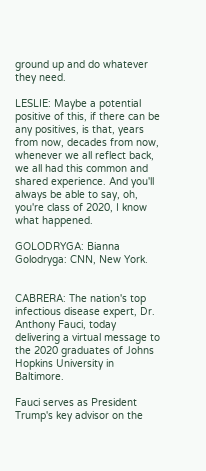ground up and do whatever they need.

LESLIE: Maybe a potential positive of this, if there can be any positives, is that, years from now, decades from now, whenever we all reflect back, we all had this common and shared experience. And you'll always be able to say, oh, you're class of 2020, I know what happened.

GOLODRYGA: Bianna Golodryga: CNN, New York.


CABRERA: The nation's top infectious disease expert, Dr. Anthony Fauci, today delivering a virtual message to the 2020 graduates of Johns Hopkins University in Baltimore.

Fauci serves as President Trump's key advisor on the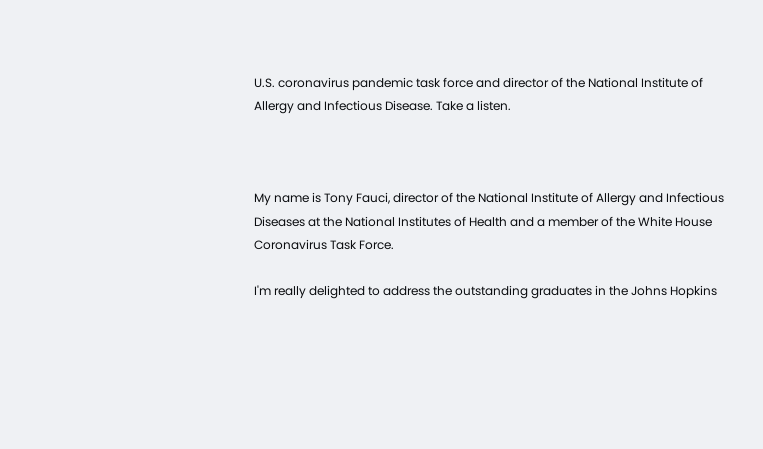U.S. coronavirus pandemic task force and director of the National Institute of Allergy and Infectious Disease. Take a listen.



My name is Tony Fauci, director of the National Institute of Allergy and Infectious Diseases at the National Institutes of Health and a member of the White House Coronavirus Task Force.

I'm really delighted to address the outstanding graduates in the Johns Hopkins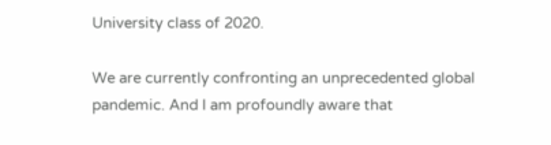University class of 2020.

We are currently confronting an unprecedented global pandemic. And I am profoundly aware that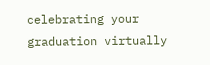celebrating your graduation virtually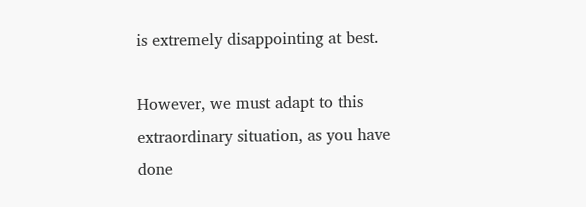is extremely disappointing at best.

However, we must adapt to this extraordinary situation, as you have done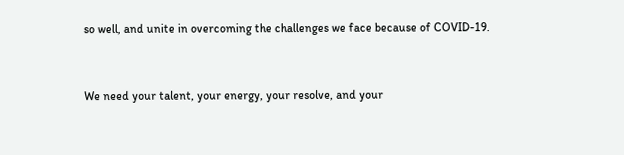so well, and unite in overcoming the challenges we face because of COVID-19.


We need your talent, your energy, your resolve, and your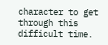character to get through this difficult time.